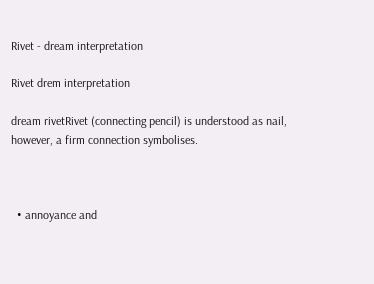Rivet - dream interpretation

Rivet drem interpretation

dream rivetRivet (connecting pencil) is understood as nail, however, a firm connection symbolises.



  • annoyance and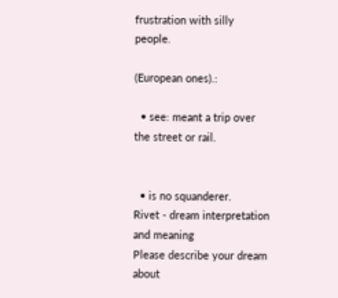frustration with silly people.

(European ones).:

  • see: meant a trip over the street or rail.


  • is no squanderer.
Rivet - dream interpretation and meaning
Please describe your dream about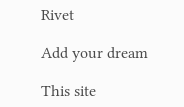Rivet

Add your dream

This site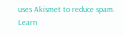uses Akismet to reduce spam. Learn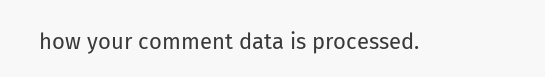how your comment data is processed.